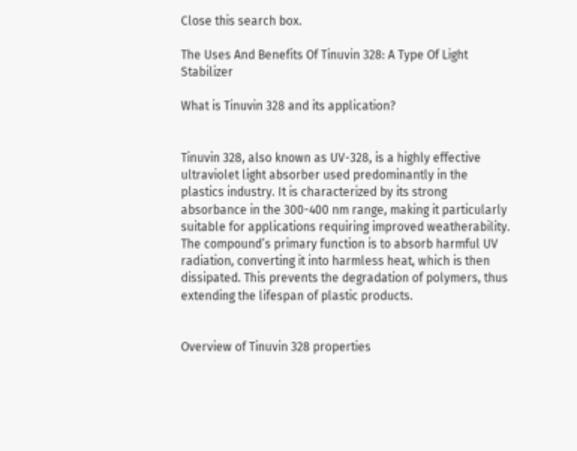Close this search box.

The Uses And Benefits Of Tinuvin 328: A Type Of Light Stabilizer

What is Tinuvin 328 and its application?


Tinuvin 328, also known as UV-328, is a highly effective ultraviolet light absorber used predominantly in the plastics industry. It is characterized by its strong absorbance in the 300-400 nm range, making it particularly suitable for applications requiring improved weatherability. The compound’s primary function is to absorb harmful UV radiation, converting it into harmless heat, which is then dissipated. This prevents the degradation of polymers, thus extending the lifespan of plastic products.


Overview of Tinuvin 328 properties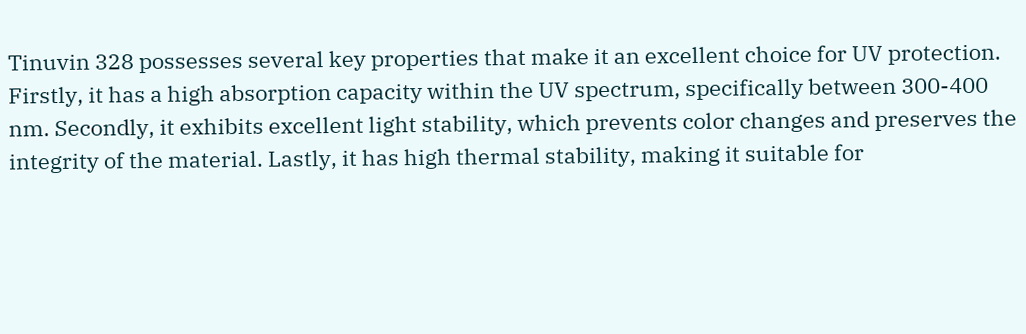Tinuvin 328 possesses several key properties that make it an excellent choice for UV protection. Firstly, it has a high absorption capacity within the UV spectrum, specifically between 300-400 nm. Secondly, it exhibits excellent light stability, which prevents color changes and preserves the integrity of the material. Lastly, it has high thermal stability, making it suitable for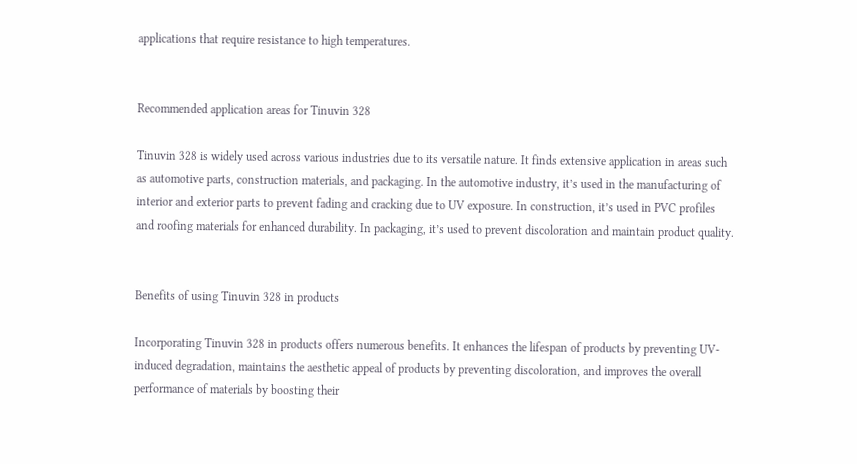applications that require resistance to high temperatures.


Recommended application areas for Tinuvin 328

Tinuvin 328 is widely used across various industries due to its versatile nature. It finds extensive application in areas such as automotive parts, construction materials, and packaging. In the automotive industry, it’s used in the manufacturing of interior and exterior parts to prevent fading and cracking due to UV exposure. In construction, it’s used in PVC profiles and roofing materials for enhanced durability. In packaging, it’s used to prevent discoloration and maintain product quality.


Benefits of using Tinuvin 328 in products

Incorporating Tinuvin 328 in products offers numerous benefits. It enhances the lifespan of products by preventing UV-induced degradation, maintains the aesthetic appeal of products by preventing discoloration, and improves the overall performance of materials by boosting their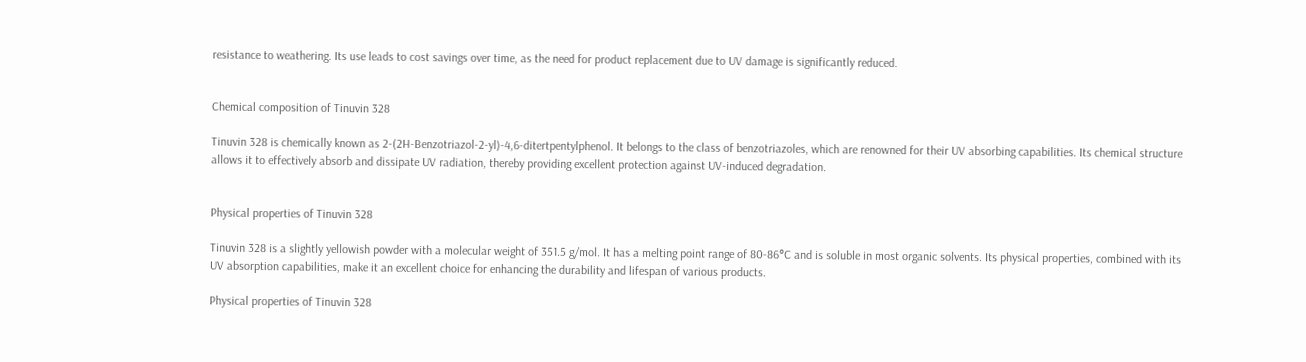resistance to weathering. Its use leads to cost savings over time, as the need for product replacement due to UV damage is significantly reduced.


Chemical composition of Tinuvin 328

Tinuvin 328 is chemically known as 2-(2H-Benzotriazol-2-yl)-4,6-ditertpentylphenol. It belongs to the class of benzotriazoles, which are renowned for their UV absorbing capabilities. Its chemical structure allows it to effectively absorb and dissipate UV radiation, thereby providing excellent protection against UV-induced degradation.


Physical properties of Tinuvin 328

Tinuvin 328 is a slightly yellowish powder with a molecular weight of 351.5 g/mol. It has a melting point range of 80-86°C and is soluble in most organic solvents. Its physical properties, combined with its UV absorption capabilities, make it an excellent choice for enhancing the durability and lifespan of various products.

Physical properties of Tinuvin 328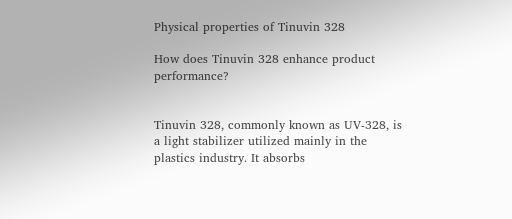Physical properties of Tinuvin 328

How does Tinuvin 328 enhance product performance?


Tinuvin 328, commonly known as UV-328, is a light stabilizer utilized mainly in the plastics industry. It absorbs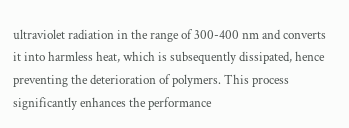ultraviolet radiation in the range of 300-400 nm and converts it into harmless heat, which is subsequently dissipated, hence preventing the deterioration of polymers. This process significantly enhances the performance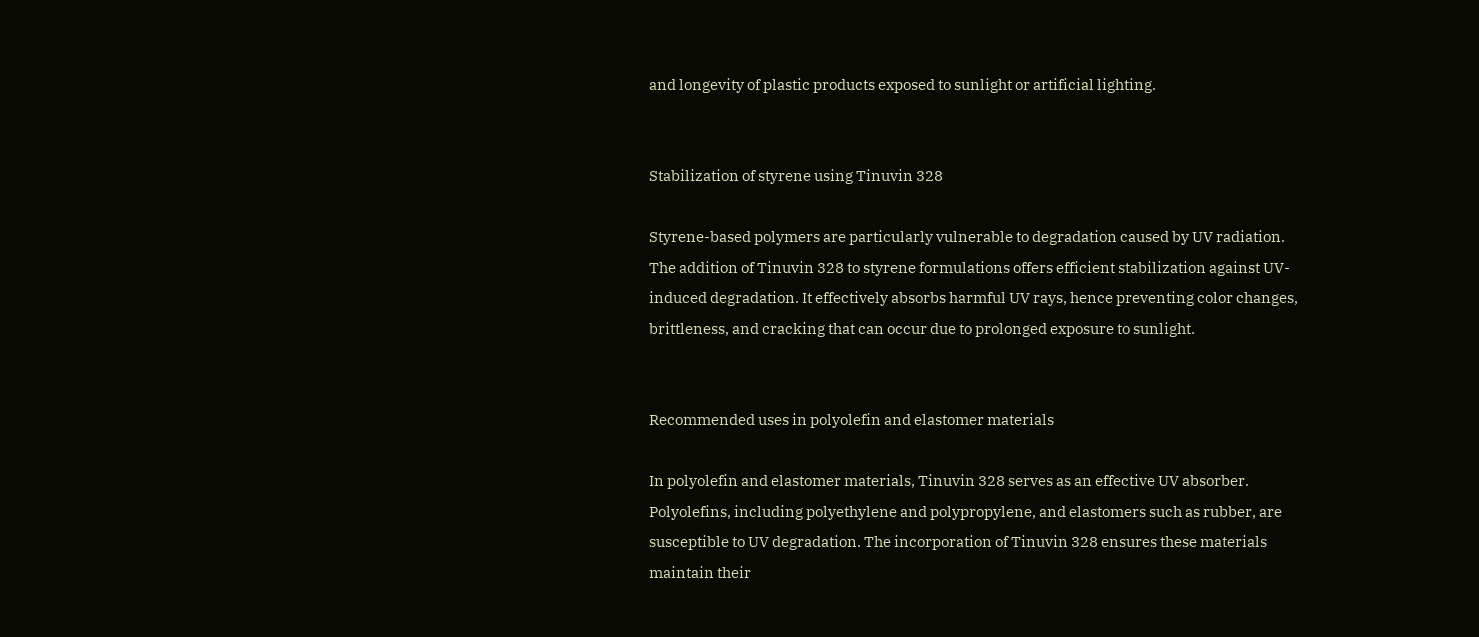and longevity of plastic products exposed to sunlight or artificial lighting.


Stabilization of styrene using Tinuvin 328

Styrene-based polymers are particularly vulnerable to degradation caused by UV radiation. The addition of Tinuvin 328 to styrene formulations offers efficient stabilization against UV-induced degradation. It effectively absorbs harmful UV rays, hence preventing color changes, brittleness, and cracking that can occur due to prolonged exposure to sunlight.


Recommended uses in polyolefin and elastomer materials

In polyolefin and elastomer materials, Tinuvin 328 serves as an effective UV absorber. Polyolefins, including polyethylene and polypropylene, and elastomers such as rubber, are susceptible to UV degradation. The incorporation of Tinuvin 328 ensures these materials maintain their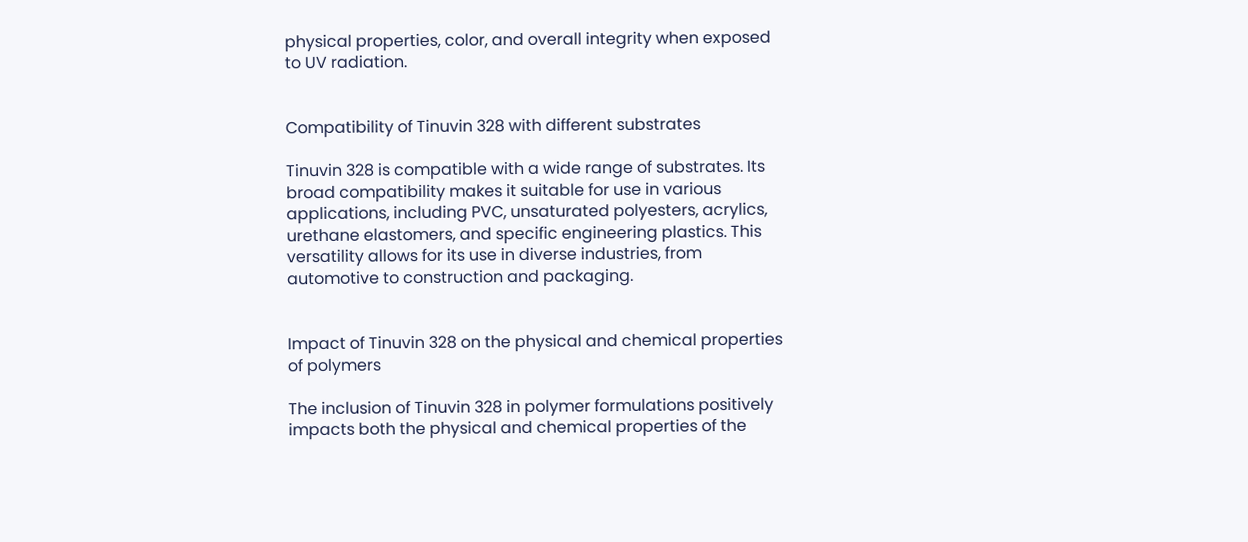physical properties, color, and overall integrity when exposed to UV radiation.


Compatibility of Tinuvin 328 with different substrates

Tinuvin 328 is compatible with a wide range of substrates. Its broad compatibility makes it suitable for use in various applications, including PVC, unsaturated polyesters, acrylics, urethane elastomers, and specific engineering plastics. This versatility allows for its use in diverse industries, from automotive to construction and packaging.


Impact of Tinuvin 328 on the physical and chemical properties of polymers

The inclusion of Tinuvin 328 in polymer formulations positively impacts both the physical and chemical properties of the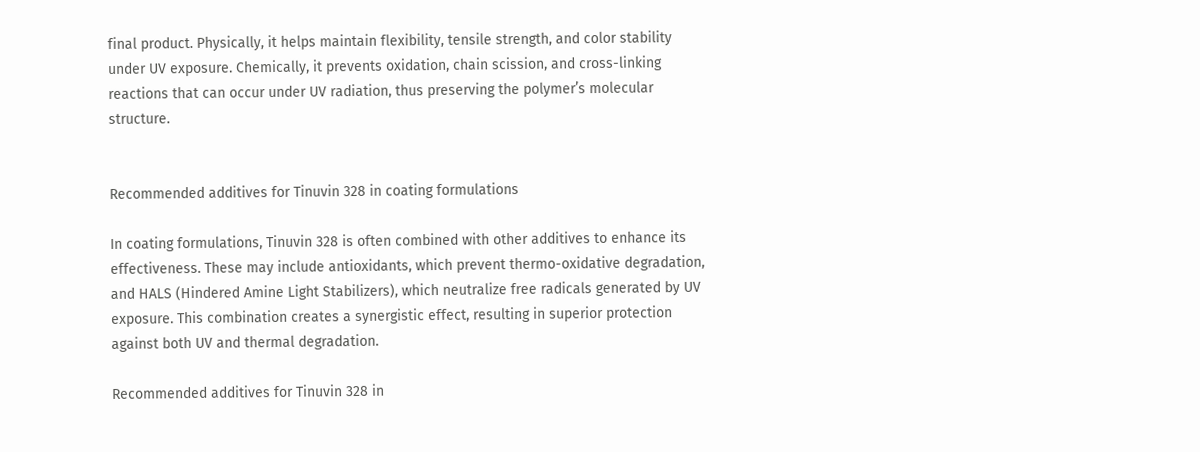final product. Physically, it helps maintain flexibility, tensile strength, and color stability under UV exposure. Chemically, it prevents oxidation, chain scission, and cross-linking reactions that can occur under UV radiation, thus preserving the polymer’s molecular structure.


Recommended additives for Tinuvin 328 in coating formulations

In coating formulations, Tinuvin 328 is often combined with other additives to enhance its effectiveness. These may include antioxidants, which prevent thermo-oxidative degradation, and HALS (Hindered Amine Light Stabilizers), which neutralize free radicals generated by UV exposure. This combination creates a synergistic effect, resulting in superior protection against both UV and thermal degradation.

Recommended additives for Tinuvin 328 in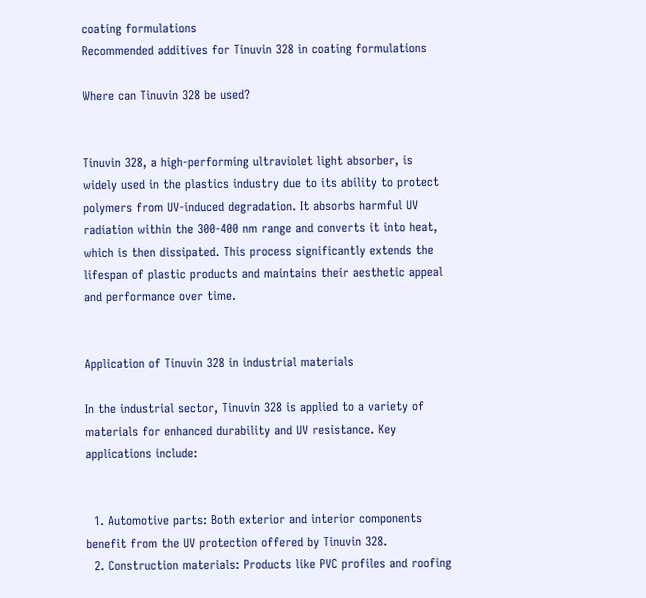coating formulations
Recommended additives for Tinuvin 328 in coating formulations

Where can Tinuvin 328 be used?


Tinuvin 328, a high-performing ultraviolet light absorber, is widely used in the plastics industry due to its ability to protect polymers from UV-induced degradation. It absorbs harmful UV radiation within the 300-400 nm range and converts it into heat, which is then dissipated. This process significantly extends the lifespan of plastic products and maintains their aesthetic appeal and performance over time.


Application of Tinuvin 328 in industrial materials

In the industrial sector, Tinuvin 328 is applied to a variety of materials for enhanced durability and UV resistance. Key applications include:


  1. Automotive parts: Both exterior and interior components benefit from the UV protection offered by Tinuvin 328.
  2. Construction materials: Products like PVC profiles and roofing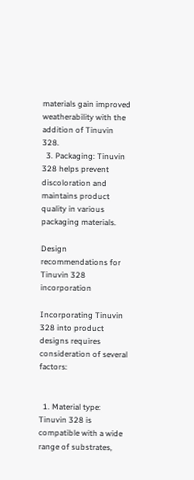materials gain improved weatherability with the addition of Tinuvin 328.
  3. Packaging: Tinuvin 328 helps prevent discoloration and maintains product quality in various packaging materials.

Design recommendations for Tinuvin 328 incorporation

Incorporating Tinuvin 328 into product designs requires consideration of several factors:


  1. Material type: Tinuvin 328 is compatible with a wide range of substrates,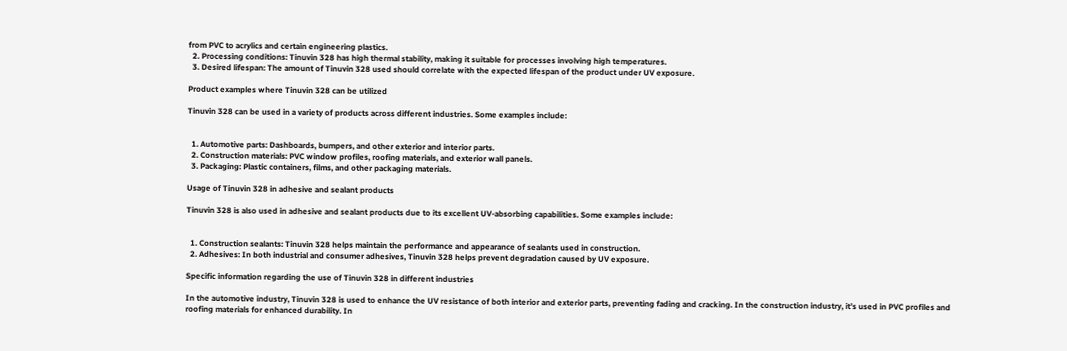from PVC to acrylics and certain engineering plastics.
  2. Processing conditions: Tinuvin 328 has high thermal stability, making it suitable for processes involving high temperatures.
  3. Desired lifespan: The amount of Tinuvin 328 used should correlate with the expected lifespan of the product under UV exposure.

Product examples where Tinuvin 328 can be utilized

Tinuvin 328 can be used in a variety of products across different industries. Some examples include:


  1. Automotive parts: Dashboards, bumpers, and other exterior and interior parts.
  2. Construction materials: PVC window profiles, roofing materials, and exterior wall panels.
  3. Packaging: Plastic containers, films, and other packaging materials.

Usage of Tinuvin 328 in adhesive and sealant products

Tinuvin 328 is also used in adhesive and sealant products due to its excellent UV-absorbing capabilities. Some examples include:


  1. Construction sealants: Tinuvin 328 helps maintain the performance and appearance of sealants used in construction.
  2. Adhesives: In both industrial and consumer adhesives, Tinuvin 328 helps prevent degradation caused by UV exposure.

Specific information regarding the use of Tinuvin 328 in different industries

In the automotive industry, Tinuvin 328 is used to enhance the UV resistance of both interior and exterior parts, preventing fading and cracking. In the construction industry, it’s used in PVC profiles and roofing materials for enhanced durability. In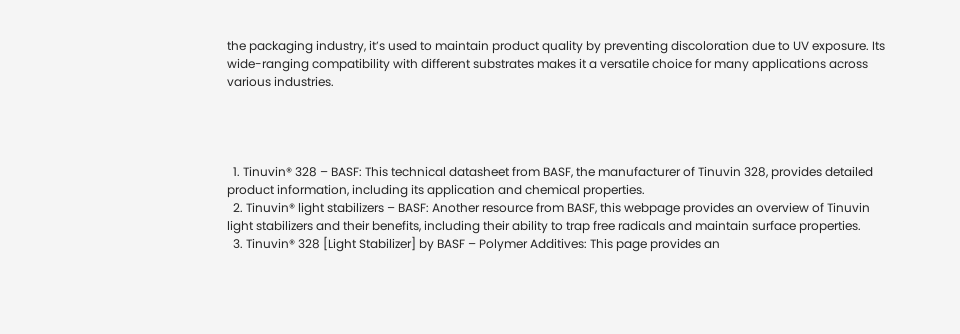the packaging industry, it’s used to maintain product quality by preventing discoloration due to UV exposure. Its wide-ranging compatibility with different substrates makes it a versatile choice for many applications across various industries.




  1. Tinuvin® 328 – BASF: This technical datasheet from BASF, the manufacturer of Tinuvin 328, provides detailed product information, including its application and chemical properties.
  2. Tinuvin® light stabilizers – BASF: Another resource from BASF, this webpage provides an overview of Tinuvin light stabilizers and their benefits, including their ability to trap free radicals and maintain surface properties.
  3. Tinuvin® 328 [Light Stabilizer] by BASF – Polymer Additives: This page provides an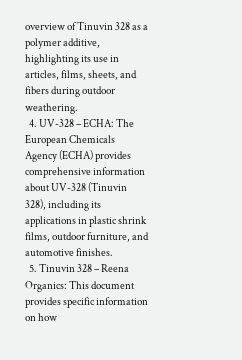overview of Tinuvin 328 as a polymer additive, highlighting its use in articles, films, sheets, and fibers during outdoor weathering.
  4. UV-328 – ECHA: The European Chemicals Agency (ECHA) provides comprehensive information about UV-328 (Tinuvin 328), including its applications in plastic shrink films, outdoor furniture, and automotive finishes.
  5. Tinuvin 328 – Reena Organics: This document provides specific information on how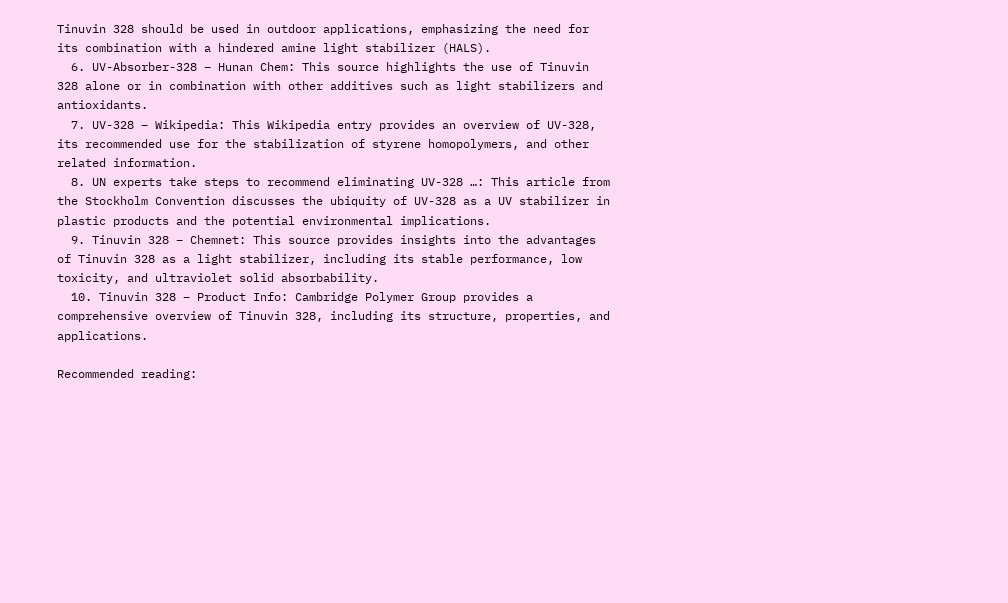Tinuvin 328 should be used in outdoor applications, emphasizing the need for its combination with a hindered amine light stabilizer (HALS).
  6. UV-Absorber-328 – Hunan Chem: This source highlights the use of Tinuvin 328 alone or in combination with other additives such as light stabilizers and antioxidants.
  7. UV-328 – Wikipedia: This Wikipedia entry provides an overview of UV-328, its recommended use for the stabilization of styrene homopolymers, and other related information.
  8. UN experts take steps to recommend eliminating UV-328 …: This article from the Stockholm Convention discusses the ubiquity of UV-328 as a UV stabilizer in plastic products and the potential environmental implications.
  9. Tinuvin 328 – Chemnet: This source provides insights into the advantages of Tinuvin 328 as a light stabilizer, including its stable performance, low toxicity, and ultraviolet solid absorbability.
  10. Tinuvin 328 – Product Info: Cambridge Polymer Group provides a comprehensive overview of Tinuvin 328, including its structure, properties, and applications.

Recommended reading: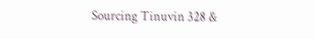Sourcing Tinuvin 328 &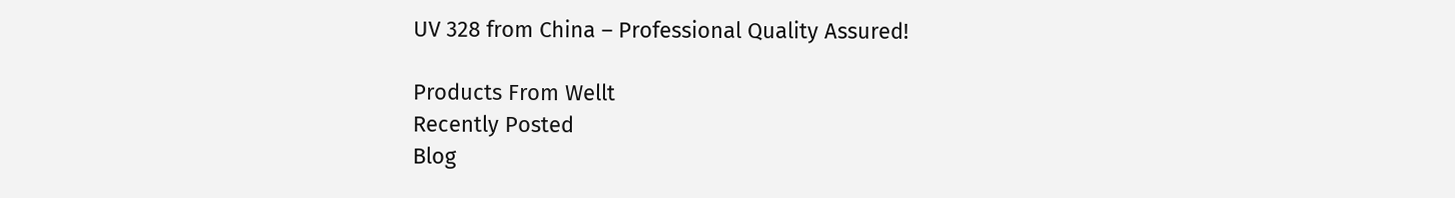UV 328 from China – Professional Quality Assured!

Products From Wellt
Recently Posted
Blog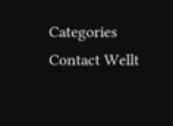Categories
Contact Wellt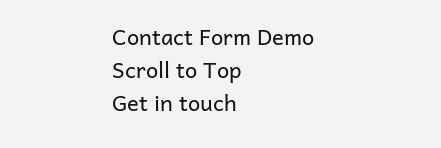Contact Form Demo
Scroll to Top
Get in touch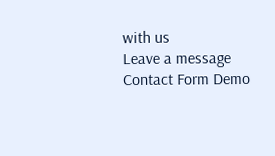with us
Leave a message
Contact Form Demo